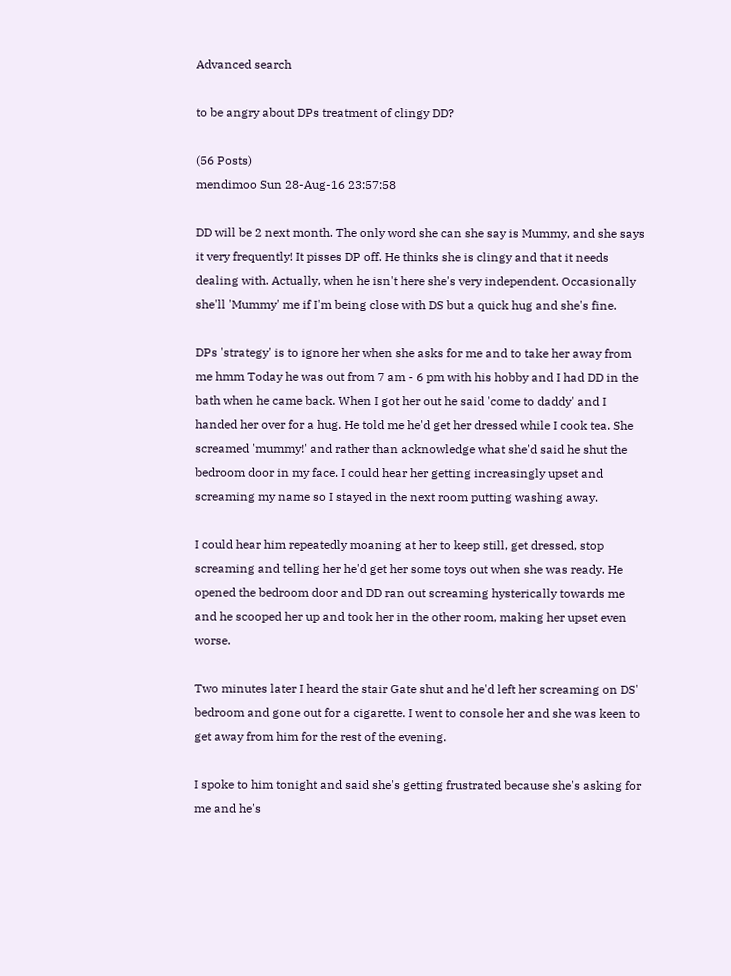Advanced search

to be angry about DPs treatment of clingy DD?

(56 Posts)
mendimoo Sun 28-Aug-16 23:57:58

DD will be 2 next month. The only word she can she say is Mummy, and she says it very frequently! It pisses DP off. He thinks she is clingy and that it needs dealing with. Actually, when he isn't here she's very independent. Occasionally she'll 'Mummy' me if I'm being close with DS but a quick hug and she's fine.

DPs 'strategy' is to ignore her when she asks for me and to take her away from me hmm Today he was out from 7 am - 6 pm with his hobby and I had DD in the bath when he came back. When I got her out he said 'come to daddy' and I handed her over for a hug. He told me he'd get her dressed while I cook tea. She screamed 'mummy!' and rather than acknowledge what she'd said he shut the bedroom door in my face. I could hear her getting increasingly upset and screaming my name so I stayed in the next room putting washing away.

I could hear him repeatedly moaning at her to keep still, get dressed, stop screaming and telling her he'd get her some toys out when she was ready. He opened the bedroom door and DD ran out screaming hysterically towards me and he scooped her up and took her in the other room, making her upset even worse.

Two minutes later I heard the stair Gate shut and he'd left her screaming on DS' bedroom and gone out for a cigarette. I went to console her and she was keen to get away from him for the rest of the evening.

I spoke to him tonight and said she's getting frustrated because she's asking for me and he's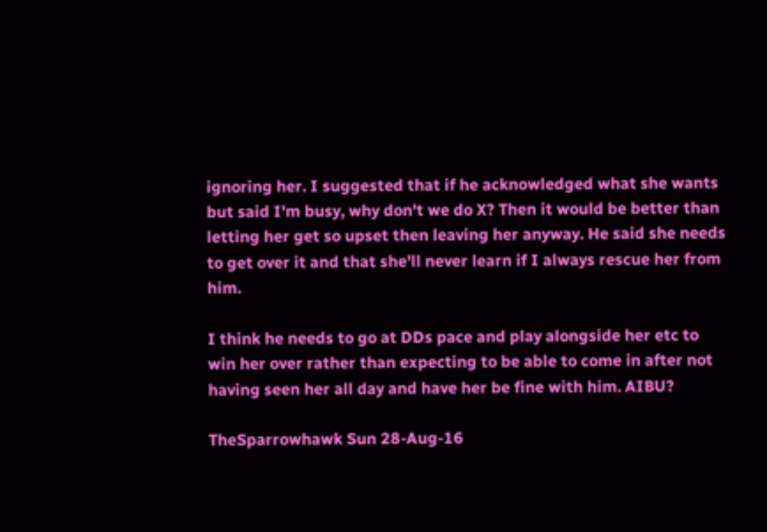ignoring her. I suggested that if he acknowledged what she wants but said I'm busy, why don't we do X? Then it would be better than letting her get so upset then leaving her anyway. He said she needs to get over it and that she'll never learn if I always rescue her from him.

I think he needs to go at DDs pace and play alongside her etc to win her over rather than expecting to be able to come in after not having seen her all day and have her be fine with him. AIBU?

TheSparrowhawk Sun 28-Aug-16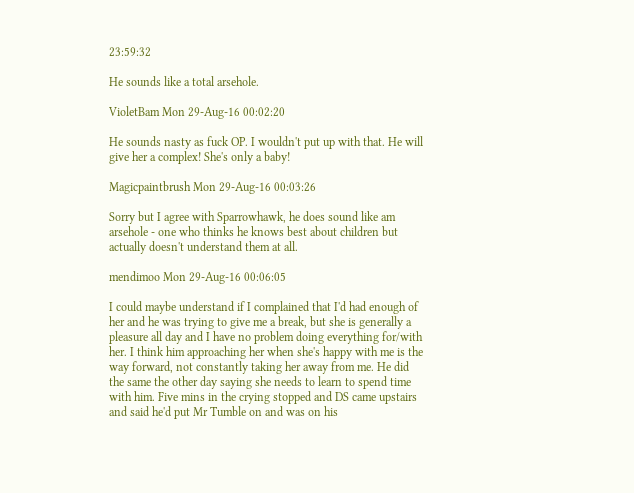23:59:32

He sounds like a total arsehole.

VioletBam Mon 29-Aug-16 00:02:20

He sounds nasty as fuck OP. I wouldn't put up with that. He will give her a complex! She's only a baby!

Magicpaintbrush Mon 29-Aug-16 00:03:26

Sorry but I agree with Sparrowhawk, he does sound like am arsehole - one who thinks he knows best about children but actually doesn't understand them at all.

mendimoo Mon 29-Aug-16 00:06:05

I could maybe understand if I complained that I'd had enough of her and he was trying to give me a break, but she is generally a pleasure all day and I have no problem doing everything for/with her. I think him approaching her when she's happy with me is the way forward, not constantly taking her away from me. He did the same the other day saying she needs to learn to spend time with him. Five mins in the crying stopped and DS came upstairs and said he'd put Mr Tumble on and was on his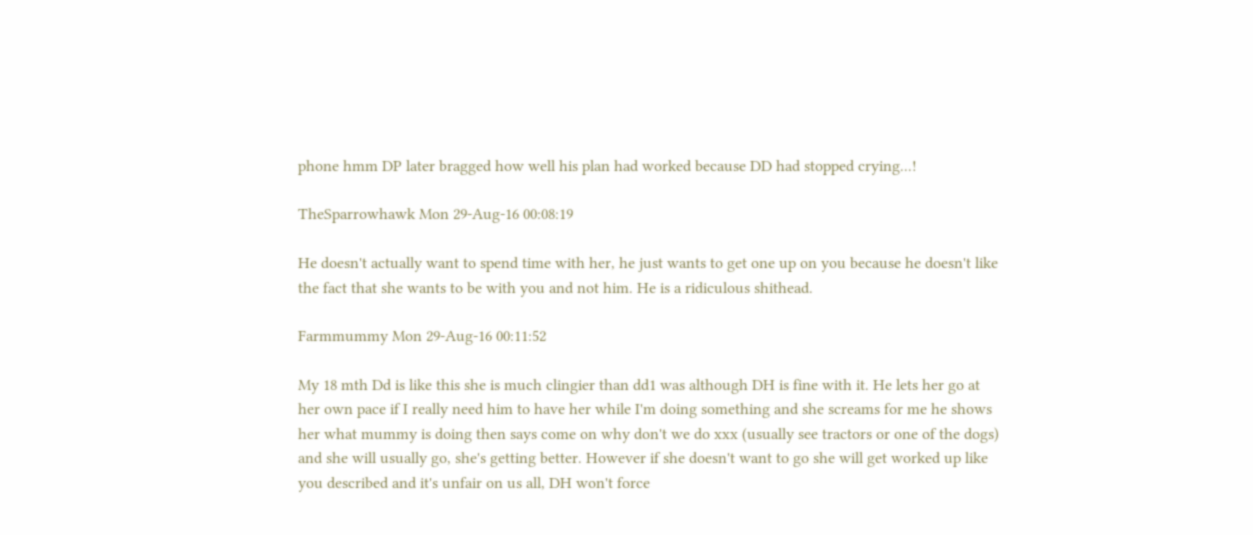phone hmm DP later bragged how well his plan had worked because DD had stopped crying...!

TheSparrowhawk Mon 29-Aug-16 00:08:19

He doesn't actually want to spend time with her, he just wants to get one up on you because he doesn't like the fact that she wants to be with you and not him. He is a ridiculous shithead.

Farmmummy Mon 29-Aug-16 00:11:52

My 18 mth Dd is like this she is much clingier than dd1 was although DH is fine with it. He lets her go at her own pace if I really need him to have her while I'm doing something and she screams for me he shows her what mummy is doing then says come on why don't we do xxx (usually see tractors or one of the dogs) and she will usually go, she's getting better. However if she doesn't want to go she will get worked up like you described and it's unfair on us all, DH won't force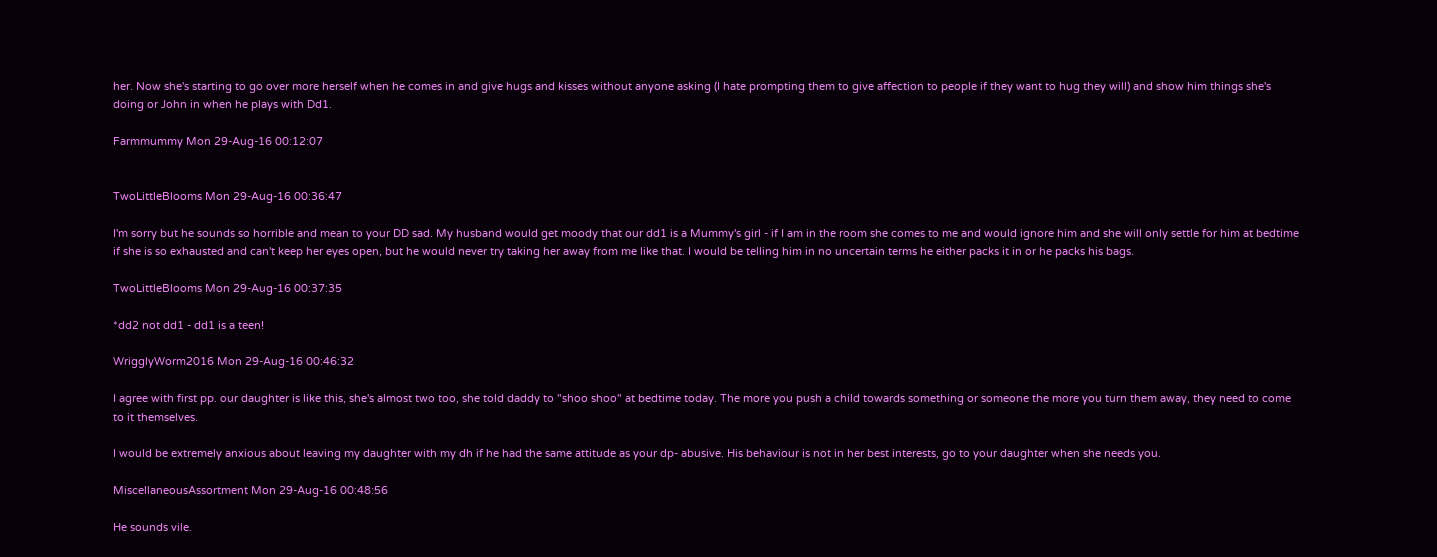her. Now she's starting to go over more herself when he comes in and give hugs and kisses without anyone asking (I hate prompting them to give affection to people if they want to hug they will) and show him things she's doing or John in when he plays with Dd1.

Farmmummy Mon 29-Aug-16 00:12:07


TwoLittleBlooms Mon 29-Aug-16 00:36:47

I'm sorry but he sounds so horrible and mean to your DD sad. My husband would get moody that our dd1 is a Mummy's girl - if I am in the room she comes to me and would ignore him and she will only settle for him at bedtime if she is so exhausted and can't keep her eyes open, but he would never try taking her away from me like that. I would be telling him in no uncertain terms he either packs it in or he packs his bags.

TwoLittleBlooms Mon 29-Aug-16 00:37:35

*dd2 not dd1 - dd1 is a teen!

WrigglyWorm2016 Mon 29-Aug-16 00:46:32

I agree with first pp. our daughter is like this, she's almost two too, she told daddy to "shoo shoo" at bedtime today. The more you push a child towards something or someone the more you turn them away, they need to come to it themselves.

I would be extremely anxious about leaving my daughter with my dh if he had the same attitude as your dp- abusive. His behaviour is not in her best interests, go to your daughter when she needs you.

MiscellaneousAssortment Mon 29-Aug-16 00:48:56

He sounds vile.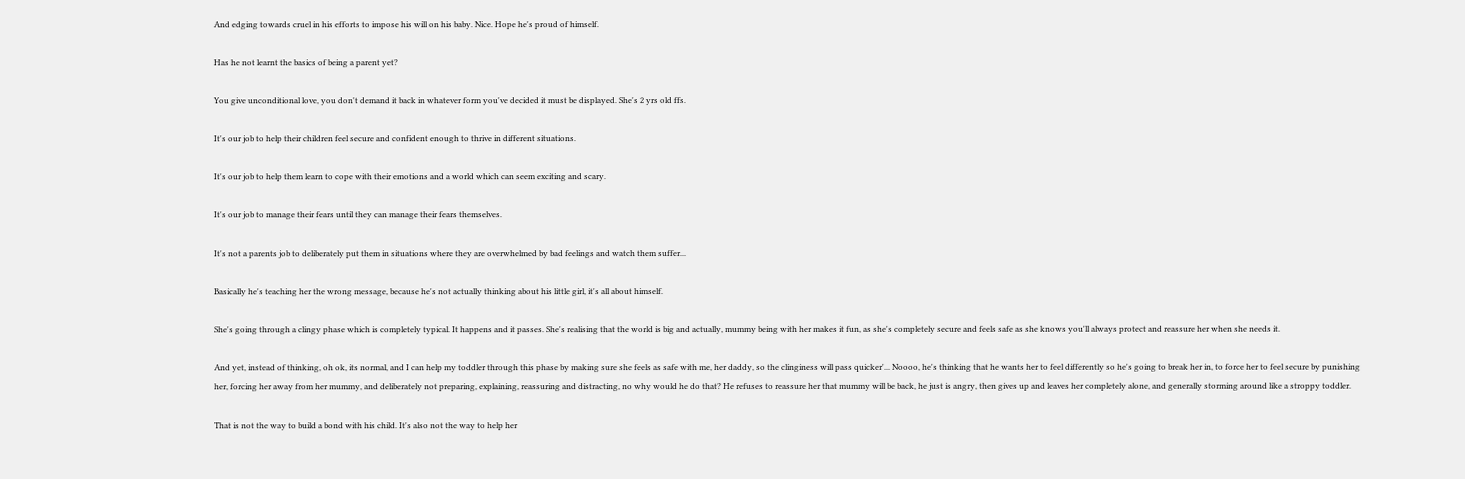And edging towards cruel in his efforts to impose his will on his baby. Nice. Hope he's proud of himself.

Has he not learnt the basics of being a parent yet?

You give unconditional love, you don't demand it back in whatever form you've decided it must be displayed. She's 2 yrs old ffs.

It's our job to help their children feel secure and confident enough to thrive in different situations.

It's our job to help them learn to cope with their emotions and a world which can seem exciting and scary.

It's our job to manage their fears until they can manage their fears themselves.

It's not a parents job to deliberately put them in situations where they are overwhelmed by bad feelings and watch them suffer...

Basically he's teaching her the wrong message, because he's not actually thinking about his little girl, it's all about himself.

She's going through a clingy phase which is completely typical. It happens and it passes. She's realising that the world is big and actually, mummy being with her makes it fun, as she's completely secure and feels safe as she knows you'll always protect and reassure her when she needs it.

And yet, instead of thinking, oh ok, its normal, and I can help my toddler through this phase by making sure she feels as safe with me, her daddy, so the clinginess will pass quicker'... Noooo, he's thinking that he wants her to feel differently so he's going to break her in, to force her to feel secure by punishing her, forcing her away from her mummy, and deliberately not preparing, explaining, reassuring and distracting, no why would he do that? He refuses to reassure her that mummy will be back, he just is angry, then gives up and leaves her completely alone, and generally storming around like a stroppy toddler.

That is not the way to build a bond with his child. It's also not the way to help her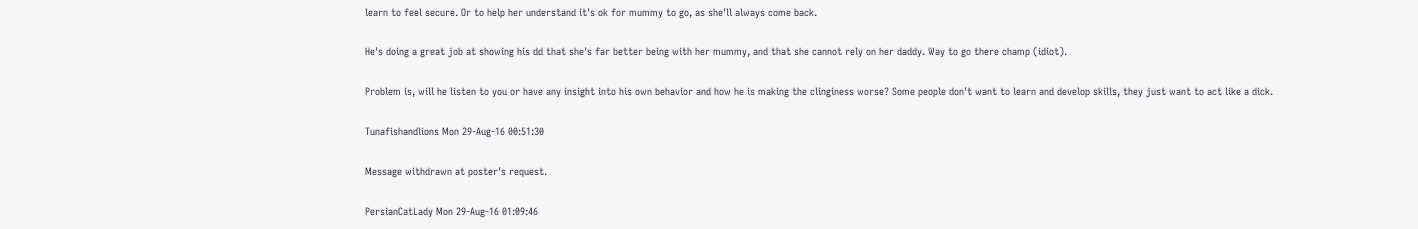learn to feel secure. Or to help her understand it's ok for mummy to go, as she'll always come back.

He's doing a great job at showing his dd that she's far better being with her mummy, and that she cannot rely on her daddy. Way to go there champ (idiot).

Problem is, will he listen to you or have any insight into his own behavior and how he is making the clinginess worse? Some people don't want to learn and develop skills, they just want to act like a dick.

Tunafishandlions Mon 29-Aug-16 00:51:30

Message withdrawn at poster's request.

PersianCatLady Mon 29-Aug-16 01:09:46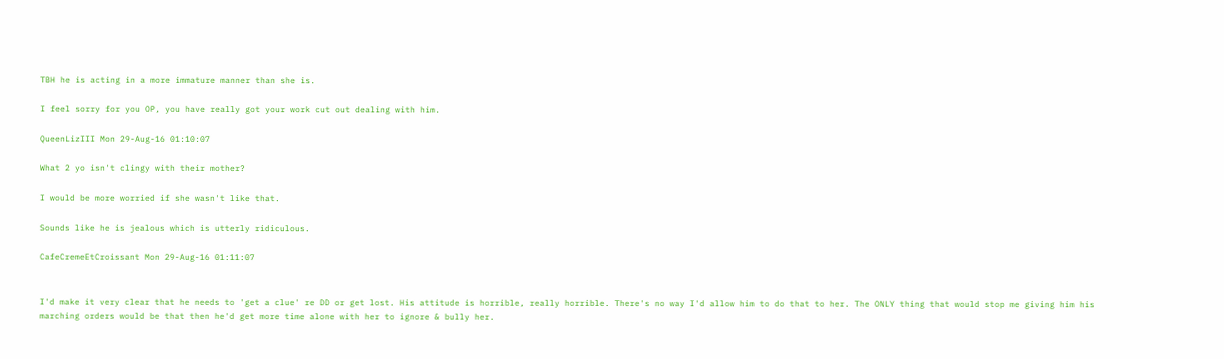TBH he is acting in a more immature manner than she is.

I feel sorry for you OP, you have really got your work cut out dealing with him.

QueenLizIII Mon 29-Aug-16 01:10:07

What 2 yo isn't clingy with their mother?

I would be more worried if she wasn't like that.

Sounds like he is jealous which is utterly ridiculous.

CafeCremeEtCroissant Mon 29-Aug-16 01:11:07


I'd make it very clear that he needs to 'get a clue' re DD or get lost. His attitude is horrible, really horrible. There's no way I'd allow him to do that to her. The ONLY thing that would stop me giving him his marching orders would be that then he'd get more time alone with her to ignore & bully her.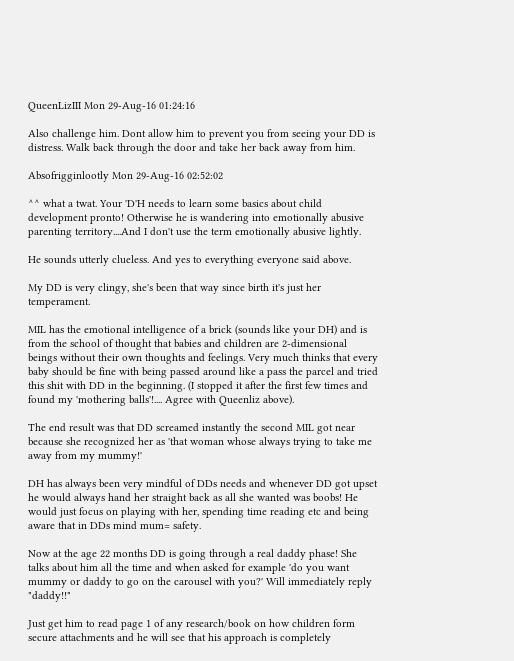QueenLizIII Mon 29-Aug-16 01:24:16

Also challenge him. Dont allow him to prevent you from seeing your DD is distress. Walk back through the door and take her back away from him.

Absofrigginlootly Mon 29-Aug-16 02:52:02

^^ what a twat. Your 'D'H needs to learn some basics about child development pronto! Otherwise he is wandering into emotionally abusive parenting territory....And I don't use the term emotionally abusive lightly.

He sounds utterly clueless. And yes to everything everyone said above.

My DD is very clingy, she's been that way since birth it's just her temperament.

MIL has the emotional intelligence of a brick (sounds like your DH) and is from the school of thought that babies and children are 2-dimensional beings without their own thoughts and feelings. Very much thinks that every baby should be fine with being passed around like a pass the parcel and tried this shit with DD in the beginning. (I stopped it after the first few times and found my 'mothering balls'!.... Agree with Queenliz above).

The end result was that DD screamed instantly the second MIL got near because she recognized her as 'that woman whose always trying to take me away from my mummy!'

DH has always been very mindful of DDs needs and whenever DD got upset he would always hand her straight back as all she wanted was boobs! He would just focus on playing with her, spending time reading etc and being aware that in DDs mind mum= safety.

Now at the age 22 months DD is going through a real daddy phase! She talks about him all the time and when asked for example 'do you want mummy or daddy to go on the carousel with you?' Will immediately reply "daddy!!"

Just get him to read page 1 of any research/book on how children form secure attachments and he will see that his approach is completely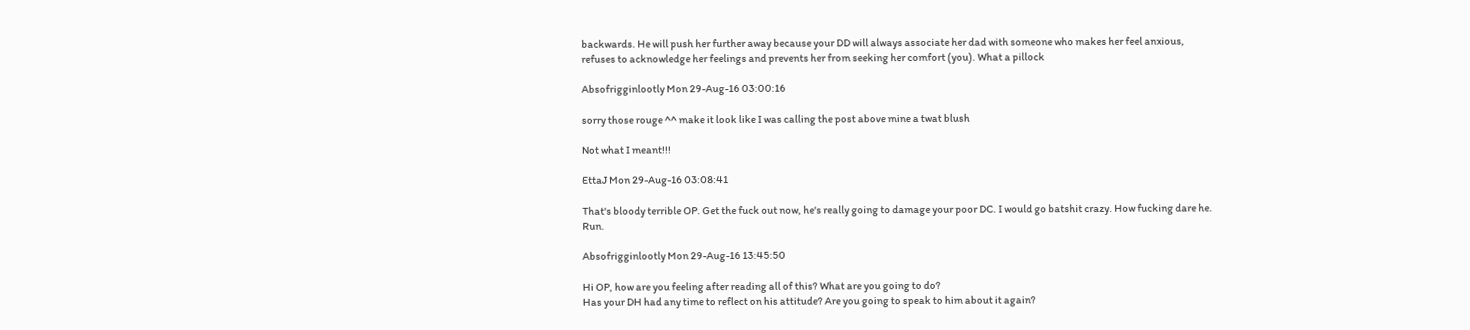backwards. He will push her further away because your DD will always associate her dad with someone who makes her feel anxious, refuses to acknowledge her feelings and prevents her from seeking her comfort (you). What a pillock

Absofrigginlootly Mon 29-Aug-16 03:00:16

sorry those rouge ^^ make it look like I was calling the post above mine a twat blush

Not what I meant!!!

EttaJ Mon 29-Aug-16 03:08:41

That's bloody terrible OP. Get the fuck out now, he's really going to damage your poor DC. I would go batshit crazy. How fucking dare he. Run.

Absofrigginlootly Mon 29-Aug-16 13:45:50

Hi OP, how are you feeling after reading all of this? What are you going to do?
Has your DH had any time to reflect on his attitude? Are you going to speak to him about it again?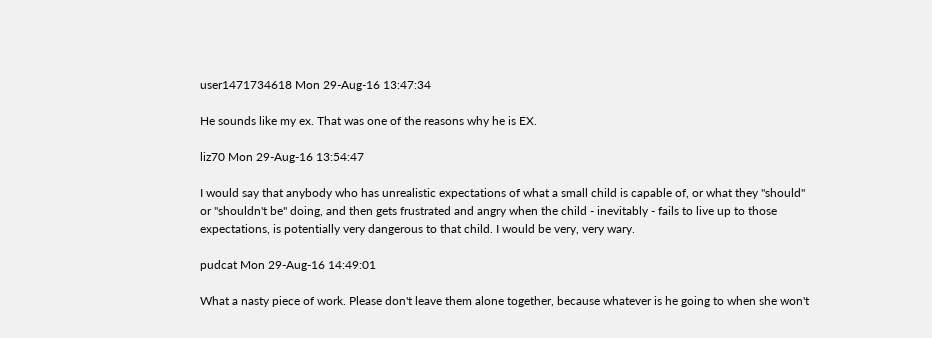user1471734618 Mon 29-Aug-16 13:47:34

He sounds like my ex. That was one of the reasons why he is EX.

liz70 Mon 29-Aug-16 13:54:47

I would say that anybody who has unrealistic expectations of what a small child is capable of, or what they "should" or "shouldn't be" doing, and then gets frustrated and angry when the child - inevitably - fails to live up to those expectations, is potentially very dangerous to that child. I would be very, very wary.

pudcat Mon 29-Aug-16 14:49:01

What a nasty piece of work. Please don't leave them alone together, because whatever is he going to when she won't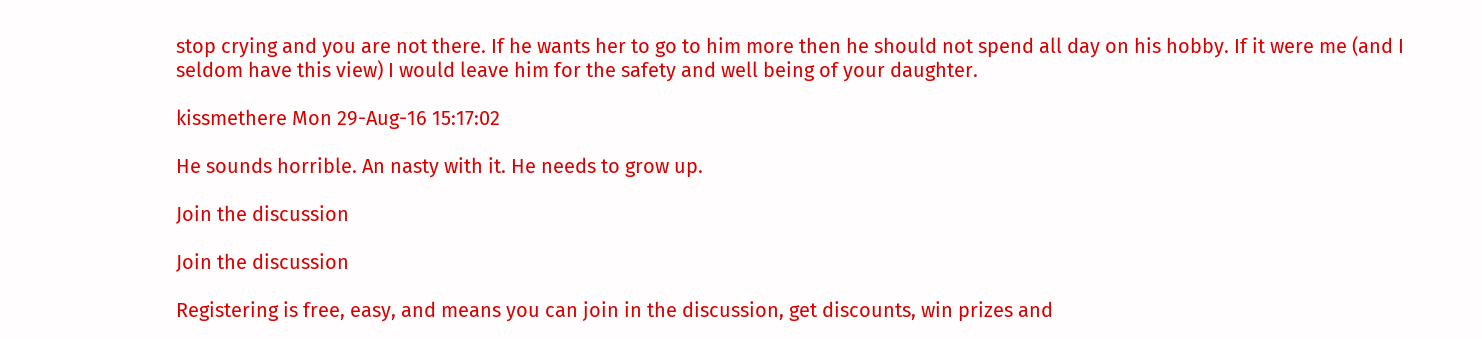stop crying and you are not there. If he wants her to go to him more then he should not spend all day on his hobby. If it were me (and I seldom have this view) I would leave him for the safety and well being of your daughter.

kissmethere Mon 29-Aug-16 15:17:02

He sounds horrible. An nasty with it. He needs to grow up.

Join the discussion

Join the discussion

Registering is free, easy, and means you can join in the discussion, get discounts, win prizes and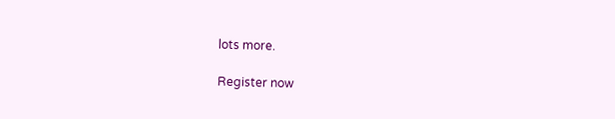lots more.

Register now